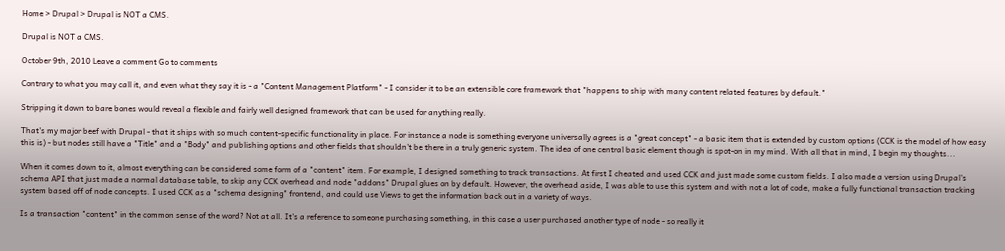Home > Drupal > Drupal is NOT a CMS.

Drupal is NOT a CMS.

October 9th, 2010 Leave a comment Go to comments

Contrary to what you may call it, and even what they say it is - a "Content Management Platform" - I consider it to be an extensible core framework that "happens to ship with many content related features by default."

Stripping it down to bare bones would reveal a flexible and fairly well designed framework that can be used for anything really.

That's my major beef with Drupal - that it ships with so much content-specific functionality in place. For instance a node is something everyone universally agrees is a "great concept" - a basic item that is extended by custom options (CCK is the model of how easy this is) - but nodes still have a "Title" and a "Body" and publishing options and other fields that shouldn't be there in a truly generic system. The idea of one central basic element though is spot-on in my mind. With all that in mind, I begin my thoughts...

When it comes down to it, almost everything can be considered some form of a "content" item. For example, I designed something to track transactions. At first I cheated and used CCK and just made some custom fields. I also made a version using Drupal's schema API that just made a normal database table, to skip any CCK overhead and node "addons" Drupal glues on by default. However, the overhead aside, I was able to use this system and with not a lot of code, make a fully functional transaction tracking system based off of node concepts. I used CCK as a "schema designing" frontend, and could use Views to get the information back out in a variety of ways.

Is a transaction "content" in the common sense of the word? Not at all. It's a reference to someone purchasing something, in this case a user purchased another type of node - so really it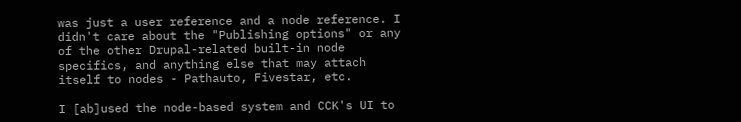was just a user reference and a node reference. I didn't care about the "Publishing options" or any of the other Drupal-related built-in node specifics, and anything else that may attach itself to nodes - Pathauto, Fivestar, etc.

I [ab]used the node-based system and CCK's UI to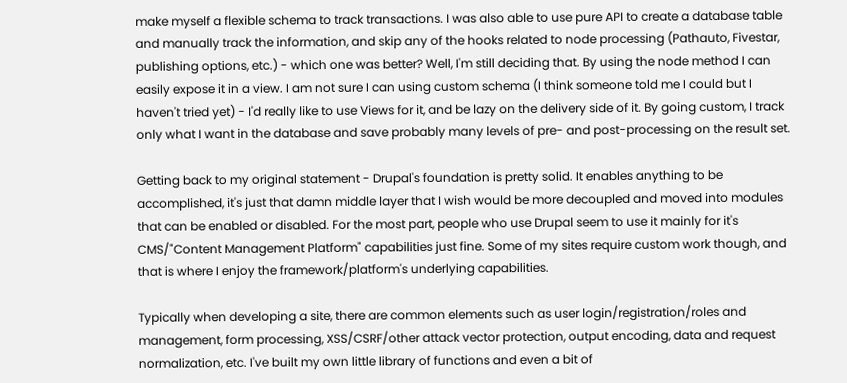make myself a flexible schema to track transactions. I was also able to use pure API to create a database table and manually track the information, and skip any of the hooks related to node processing (Pathauto, Fivestar, publishing options, etc.) - which one was better? Well, I'm still deciding that. By using the node method I can easily expose it in a view. I am not sure I can using custom schema (I think someone told me I could but I haven't tried yet) - I'd really like to use Views for it, and be lazy on the delivery side of it. By going custom, I track only what I want in the database and save probably many levels of pre- and post-processing on the result set.

Getting back to my original statement - Drupal's foundation is pretty solid. It enables anything to be accomplished, it's just that damn middle layer that I wish would be more decoupled and moved into modules that can be enabled or disabled. For the most part, people who use Drupal seem to use it mainly for it's CMS/"Content Management Platform" capabilities just fine. Some of my sites require custom work though, and that is where I enjoy the framework/platform's underlying capabilities.

Typically when developing a site, there are common elements such as user login/registration/roles and management, form processing, XSS/CSRF/other attack vector protection, output encoding, data and request normalization, etc. I've built my own little library of functions and even a bit of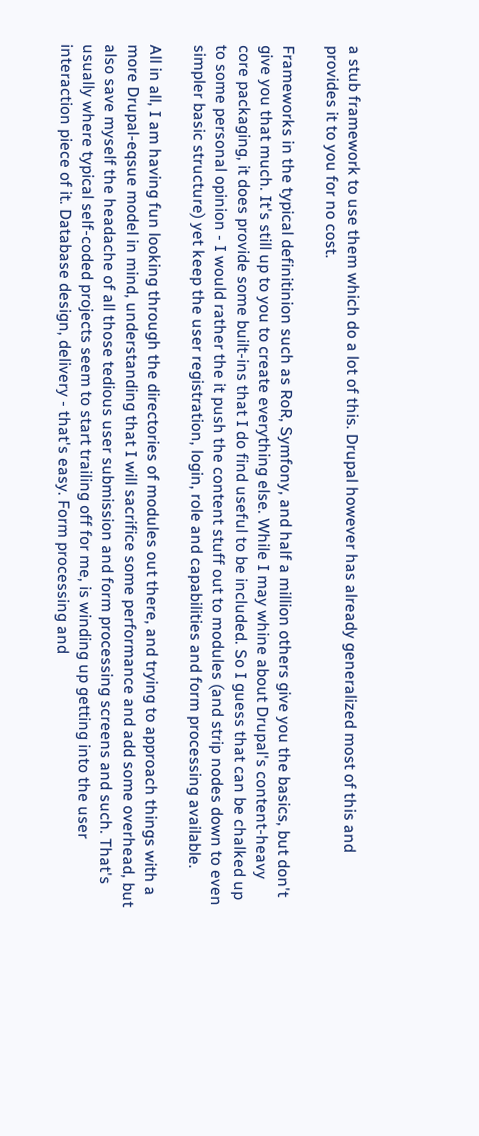a stub framework to use them which do a lot of this. Drupal however has already generalized most of this and provides it to you for no cost.

Frameworks in the typical definitinion such as RoR, Symfony, and half a million others give you the basics, but don't give you that much. It's still up to you to create everything else. While I may whine about Drupal's content-heavy core packaging, it does provide some built-ins that I do find useful to be included. So I guess that can be chalked up to some personal opinion - I would rather the it push the content stuff out to modules (and strip nodes down to even simpler basic structure) yet keep the user registration, login, role and capabilities and form processing available.

All in all, I am having fun looking through the directories of modules out there, and trying to approach things with a more Drupal-eqsue model in mind, understanding that I will sacrifice some performance and add some overhead, but also save myself the headache of all those tedious user submission and form processing screens and such. That's usually where typical self-coded projects seem to start trailing off for me, is winding up getting into the user interaction piece of it. Database design, delivery - that's easy. Form processing and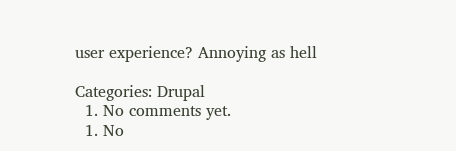user experience? Annoying as hell

Categories: Drupal
  1. No comments yet.
  1. No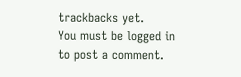trackbacks yet.
You must be logged in to post a comment.